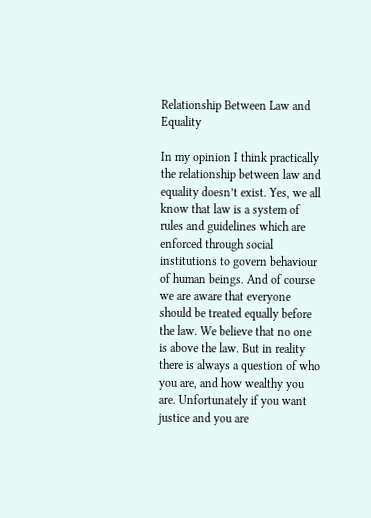Relationship Between Law and Equality

In my opinion I think practically the relationship between law and equality doesn’t exist. Yes, we all know that law is a system of rules and guidelines which are enforced through social institutions to govern behaviour of human beings. And of course we are aware that everyone should be treated equally before the law. We believe that no one is above the law. But in reality there is always a question of who you are, and how wealthy you are. Unfortunately if you want justice and you are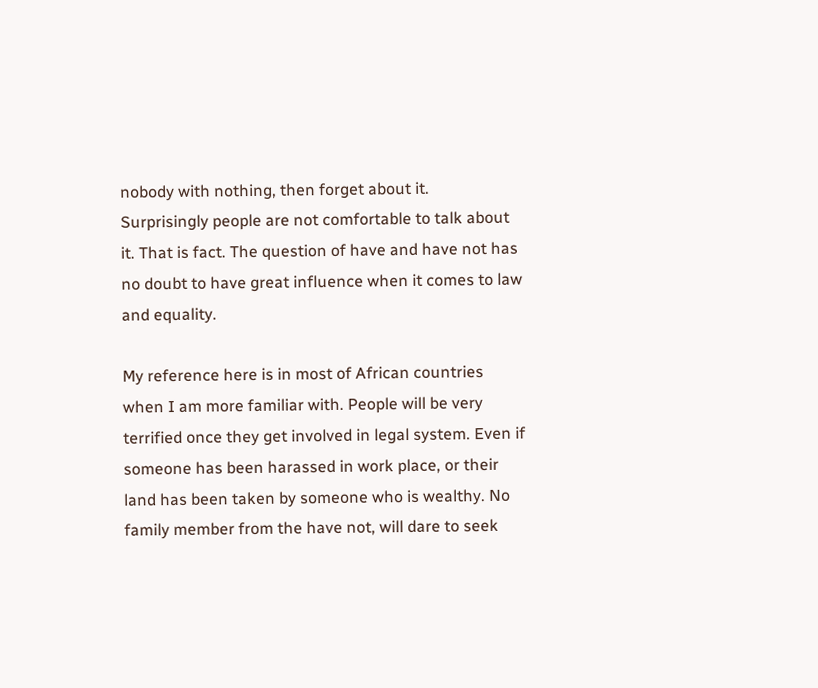nobody with nothing, then forget about it.
Surprisingly people are not comfortable to talk about it. That is fact. The question of have and have not has no doubt to have great influence when it comes to law and equality.

My reference here is in most of African countries when I am more familiar with. People will be very terrified once they get involved in legal system. Even if someone has been harassed in work place, or their land has been taken by someone who is wealthy. No family member from the have not, will dare to seek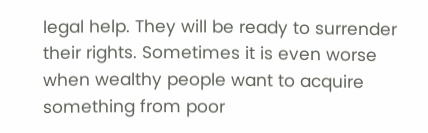legal help. They will be ready to surrender their rights. Sometimes it is even worse when wealthy people want to acquire something from poor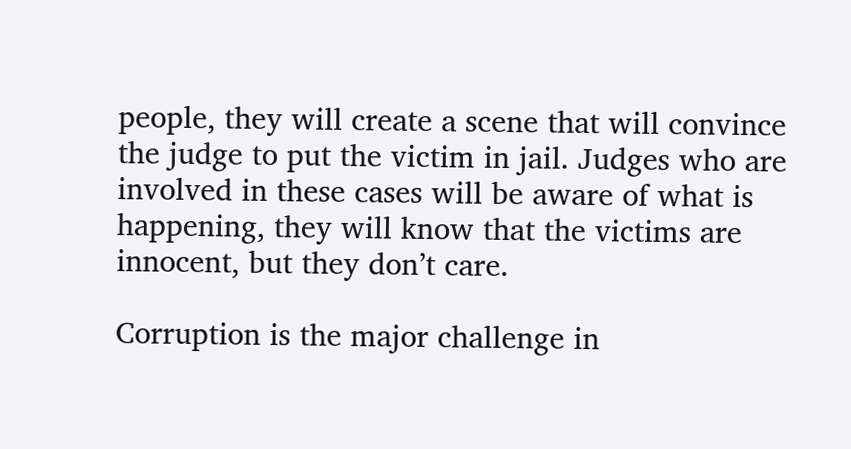people, they will create a scene that will convince the judge to put the victim in jail. Judges who are involved in these cases will be aware of what is happening, they will know that the victims are innocent, but they don’t care.

Corruption is the major challenge in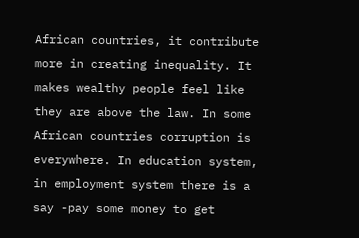African countries, it contribute more in creating inequality. It makes wealthy people feel like they are above the law. In some African countries corruption is everywhere. In education system, in employment system there is a say -pay some money to get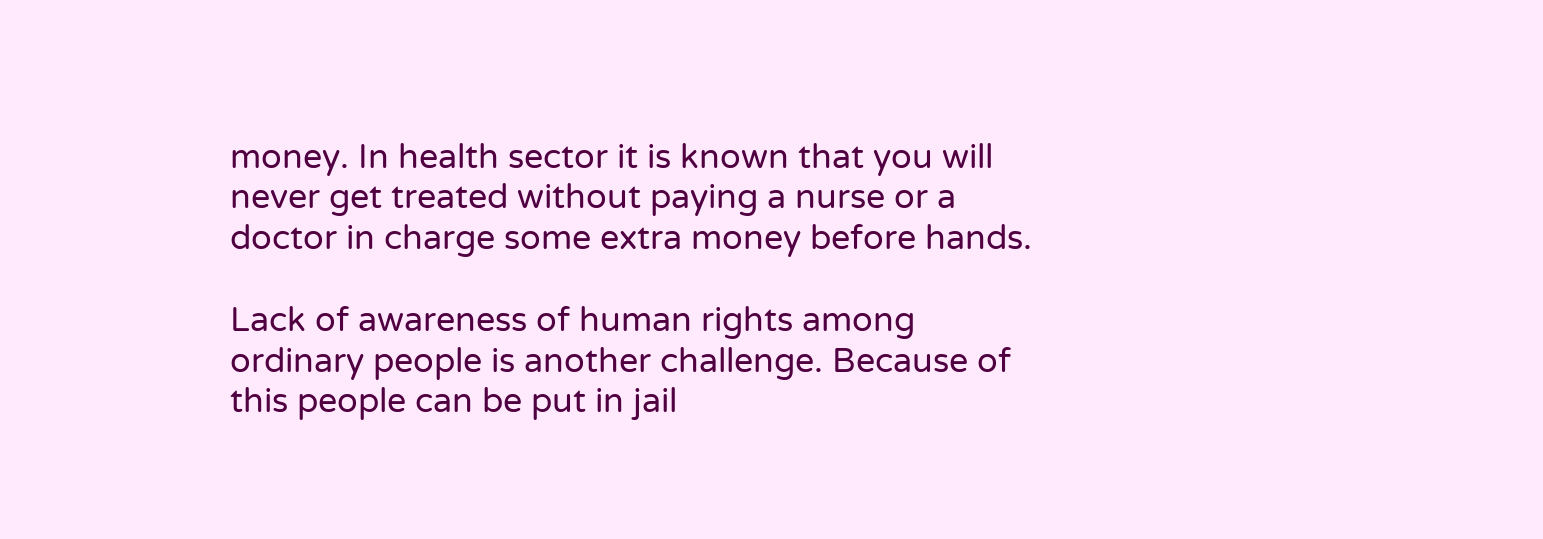money. In health sector it is known that you will never get treated without paying a nurse or a doctor in charge some extra money before hands.

Lack of awareness of human rights among ordinary people is another challenge. Because of this people can be put in jail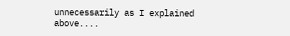unnecessarily as I explained above....